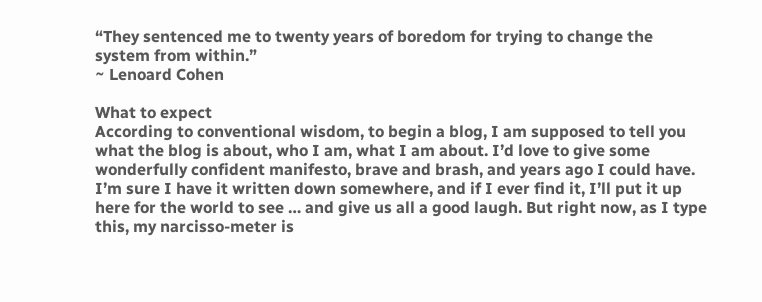“They sentenced me to twenty years of boredom for trying to change the system from within.”
~ Lenoard Cohen

What to expect
According to conventional wisdom, to begin a blog, I am supposed to tell you what the blog is about, who I am, what I am about. I’d love to give some wonderfully confident manifesto, brave and brash, and years ago I could have. I’m sure I have it written down somewhere, and if I ever find it, I’ll put it up here for the world to see … and give us all a good laugh. But right now, as I type this, my narcisso-meter is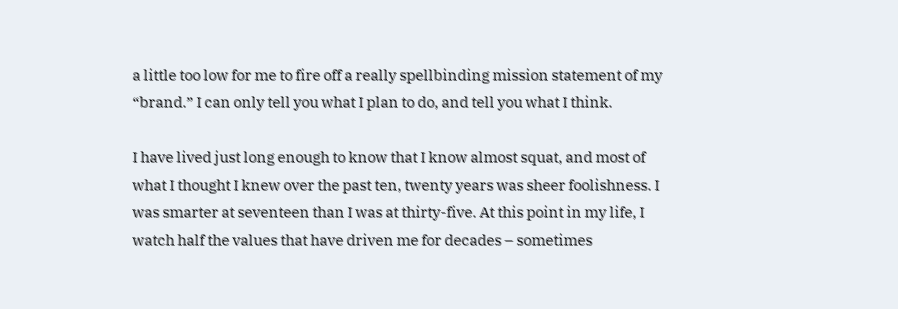a little too low for me to fire off a really spellbinding mission statement of my “brand.” I can only tell you what I plan to do, and tell you what I think.

I have lived just long enough to know that I know almost squat, and most of what I thought I knew over the past ten, twenty years was sheer foolishness. I was smarter at seventeen than I was at thirty-five. At this point in my life, I watch half the values that have driven me for decades – sometimes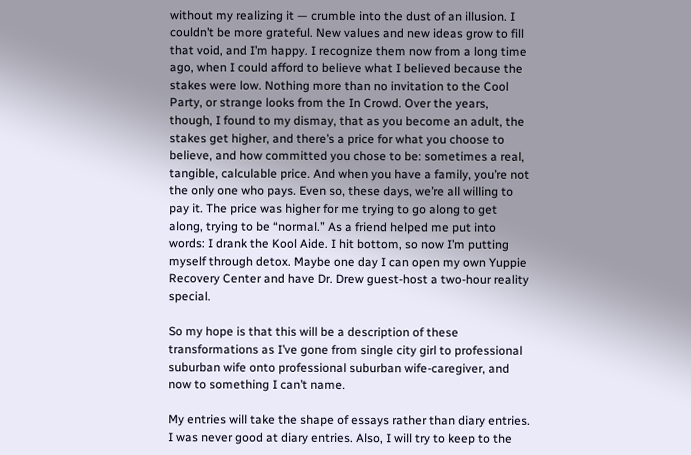without my realizing it — crumble into the dust of an illusion. I couldn’t be more grateful. New values and new ideas grow to fill that void, and I’m happy. I recognize them now from a long time ago, when I could afford to believe what I believed because the stakes were low. Nothing more than no invitation to the Cool Party, or strange looks from the In Crowd. Over the years, though, I found to my dismay, that as you become an adult, the stakes get higher, and there’s a price for what you choose to believe, and how committed you chose to be: sometimes a real, tangible, calculable price. And when you have a family, you’re not the only one who pays. Even so, these days, we’re all willing to pay it. The price was higher for me trying to go along to get along, trying to be “normal.” As a friend helped me put into words: I drank the Kool Aide. I hit bottom, so now I’m putting myself through detox. Maybe one day I can open my own Yuppie Recovery Center and have Dr. Drew guest-host a two-hour reality special.

So my hope is that this will be a description of these transformations as I’ve gone from single city girl to professional suburban wife onto professional suburban wife-caregiver, and now to something I can’t name.

My entries will take the shape of essays rather than diary entries. I was never good at diary entries. Also, I will try to keep to the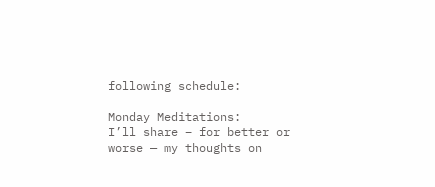following schedule:

Monday Meditations:
I’ll share – for better or worse — my thoughts on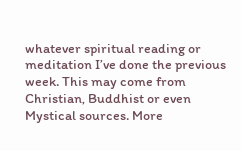whatever spiritual reading or meditation I’ve done the previous week. This may come from Christian, Buddhist or even Mystical sources. More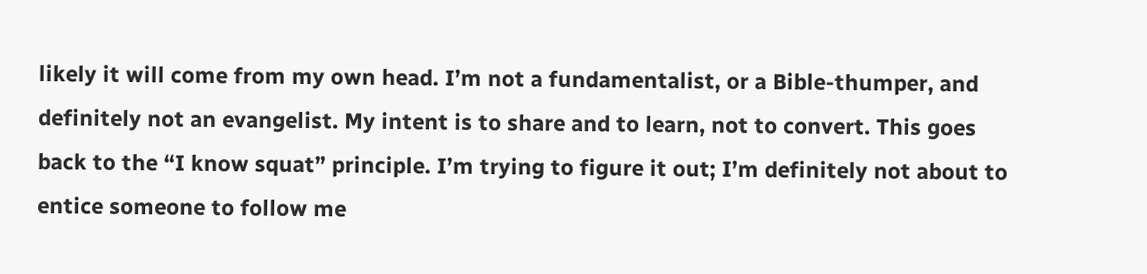likely it will come from my own head. I’m not a fundamentalist, or a Bible-thumper, and definitely not an evangelist. My intent is to share and to learn, not to convert. This goes back to the “I know squat” principle. I’m trying to figure it out; I’m definitely not about to entice someone to follow me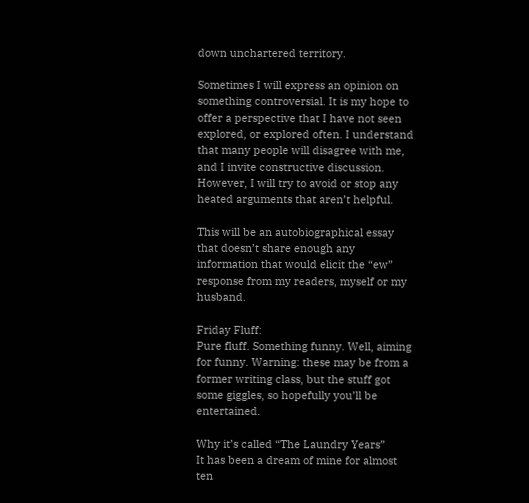down unchartered territory.

Sometimes I will express an opinion on something controversial. It is my hope to offer a perspective that I have not seen explored, or explored often. I understand that many people will disagree with me, and I invite constructive discussion. However, I will try to avoid or stop any heated arguments that aren’t helpful.

This will be an autobiographical essay that doesn’t share enough any information that would elicit the “ew” response from my readers, myself or my husband.

Friday Fluff:
Pure fluff. Something funny. Well, aiming for funny. Warning: these may be from a former writing class, but the stuff got some giggles, so hopefully you’ll be entertained.

Why it’s called “The Laundry Years”
It has been a dream of mine for almost ten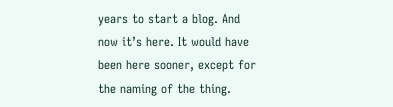years to start a blog. And now it’s here. It would have been here sooner, except for the naming of the thing.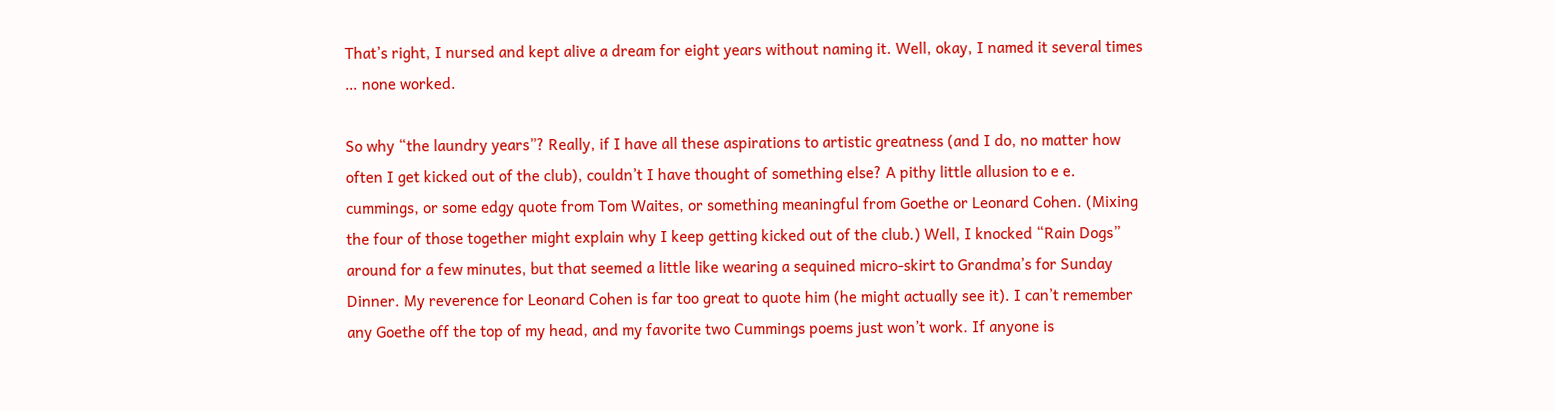That’s right, I nursed and kept alive a dream for eight years without naming it. Well, okay, I named it several times … none worked.

So why “the laundry years”? Really, if I have all these aspirations to artistic greatness (and I do, no matter how often I get kicked out of the club), couldn’t I have thought of something else? A pithy little allusion to e e. cummings, or some edgy quote from Tom Waites, or something meaningful from Goethe or Leonard Cohen. (Mixing the four of those together might explain why I keep getting kicked out of the club.) Well, I knocked “Rain Dogs” around for a few minutes, but that seemed a little like wearing a sequined micro-skirt to Grandma’s for Sunday Dinner. My reverence for Leonard Cohen is far too great to quote him (he might actually see it). I can’t remember any Goethe off the top of my head, and my favorite two Cummings poems just won’t work. If anyone is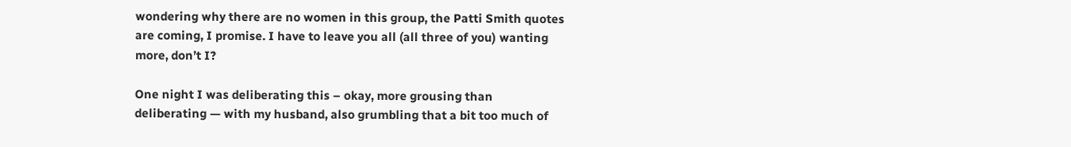wondering why there are no women in this group, the Patti Smith quotes are coming, I promise. I have to leave you all (all three of you) wanting more, don’t I?

One night I was deliberating this – okay, more grousing than deliberating — with my husband, also grumbling that a bit too much of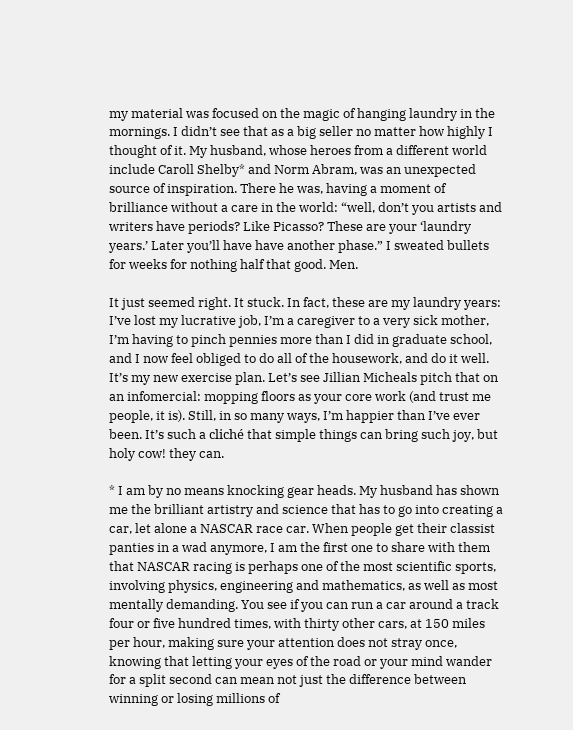my material was focused on the magic of hanging laundry in the mornings. I didn’t see that as a big seller no matter how highly I thought of it. My husband, whose heroes from a different world include Caroll Shelby* and Norm Abram, was an unexpected source of inspiration. There he was, having a moment of brilliance without a care in the world: “well, don’t you artists and writers have periods? Like Picasso? These are your ‘laundry years.’ Later you’ll have have another phase.” I sweated bullets for weeks for nothing half that good. Men.

It just seemed right. It stuck. In fact, these are my laundry years: I’ve lost my lucrative job, I’m a caregiver to a very sick mother, I’m having to pinch pennies more than I did in graduate school, and I now feel obliged to do all of the housework, and do it well. It’s my new exercise plan. Let’s see Jillian Micheals pitch that on an infomercial: mopping floors as your core work (and trust me people, it is). Still, in so many ways, I’m happier than I’ve ever been. It’s such a cliché that simple things can bring such joy, but holy cow! they can.

* I am by no means knocking gear heads. My husband has shown me the brilliant artistry and science that has to go into creating a car, let alone a NASCAR race car. When people get their classist panties in a wad anymore, I am the first one to share with them that NASCAR racing is perhaps one of the most scientific sports, involving physics, engineering and mathematics, as well as most mentally demanding. You see if you can run a car around a track four or five hundred times, with thirty other cars, at 150 miles per hour, making sure your attention does not stray once, knowing that letting your eyes of the road or your mind wander for a split second can mean not just the difference between winning or losing millions of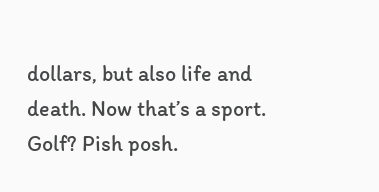dollars, but also life and death. Now that’s a sport. Golf? Pish posh.